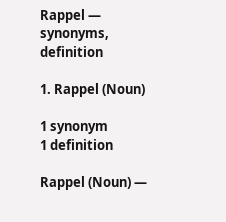Rappel — synonyms, definition

1. Rappel (Noun)

1 synonym
1 definition

Rappel (Noun) —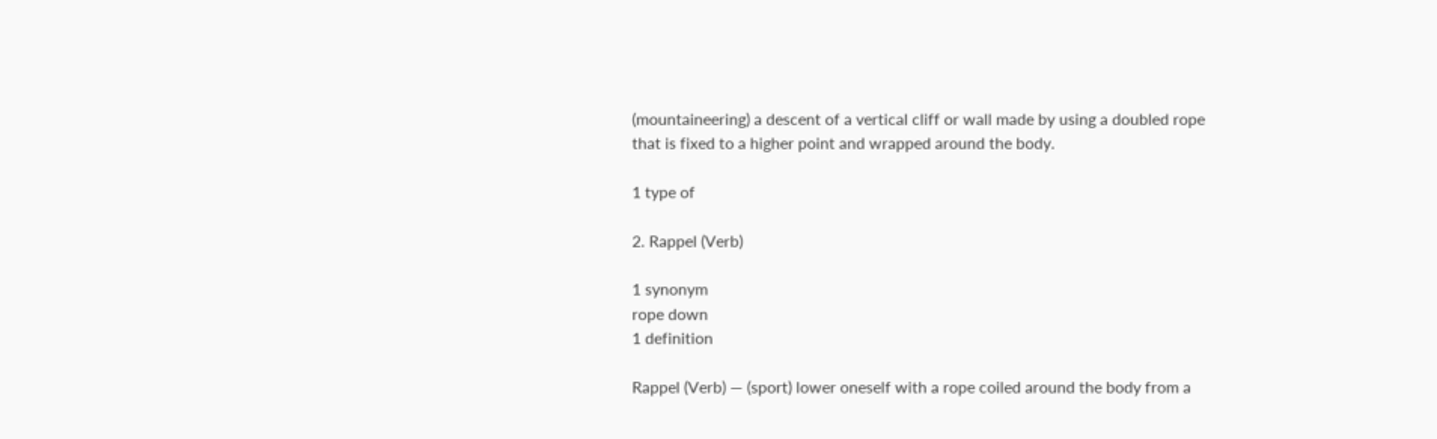(mountaineering) a descent of a vertical cliff or wall made by using a doubled rope that is fixed to a higher point and wrapped around the body.

1 type of

2. Rappel (Verb)

1 synonym
rope down
1 definition

Rappel (Verb) — (sport) lower oneself with a rope coiled around the body from a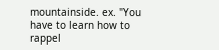mountainside. ex. "You have to learn how to rappel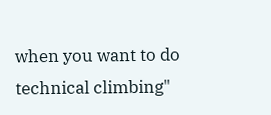when you want to do technical climbing"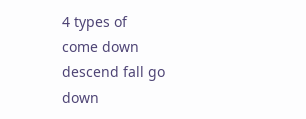4 types of
come down descend fall go down